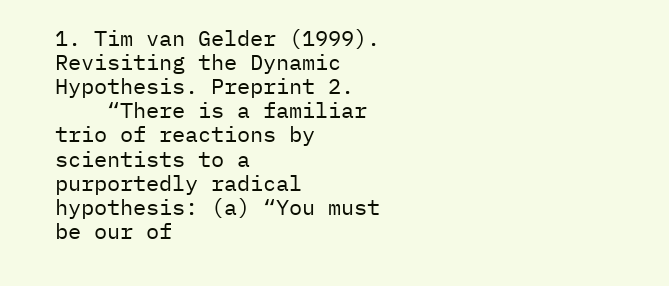1. Tim van Gelder (1999). Revisiting the Dynamic Hypothesis. Preprint 2.
    “There is a familiar trio of reactions by scientists to a purportedly radical hypothesis: (a) “You must be our of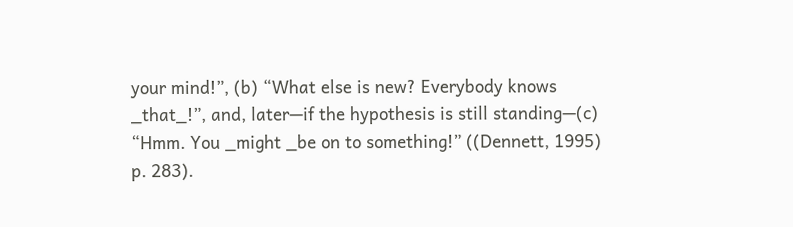your mind!”, (b) “What else is new? Everybody knows _that_!”, and, later—if the hypothesis is still standing—(c) “Hmm. You _might _be on to something!” ((Dennett, 1995) p. 283).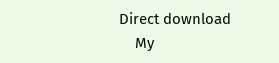Direct download
    My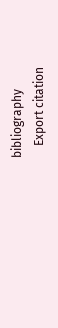bibliography
    Export citation